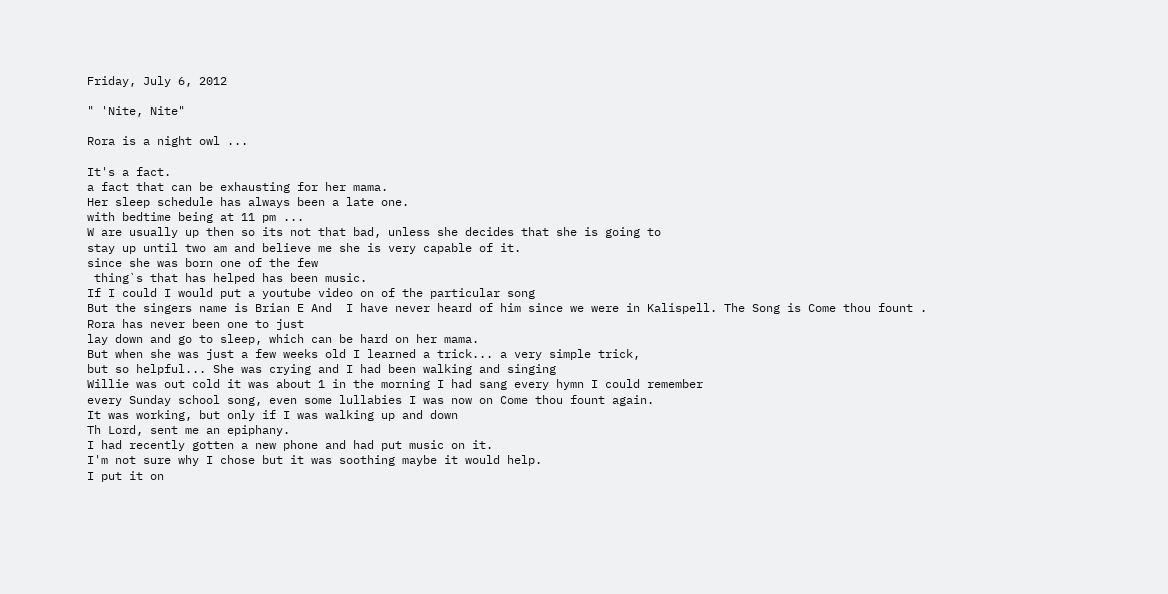Friday, July 6, 2012

" 'Nite, Nite"

Rora is a night owl ...

It's a fact.
a fact that can be exhausting for her mama.
Her sleep schedule has always been a late one.
with bedtime being at 11 pm ...
W are usually up then so its not that bad, unless she decides that she is going to
stay up until two am and believe me she is very capable of it.
since she was born one of the few
 thing`s that has helped has been music.
If I could I would put a youtube video on of the particular song
But the singers name is Brian E And  I have never heard of him since we were in Kalispell. The Song is Come thou fount .
Rora has never been one to just
lay down and go to sleep, which can be hard on her mama.
But when she was just a few weeks old I learned a trick... a very simple trick,
but so helpful... She was crying and I had been walking and singing
Willie was out cold it was about 1 in the morning I had sang every hymn I could remember
every Sunday school song, even some lullabies I was now on Come thou fount again.
It was working, but only if I was walking up and down
Th Lord, sent me an epiphany.
I had recently gotten a new phone and had put music on it.
I'm not sure why I chose but it was soothing maybe it would help.
I put it on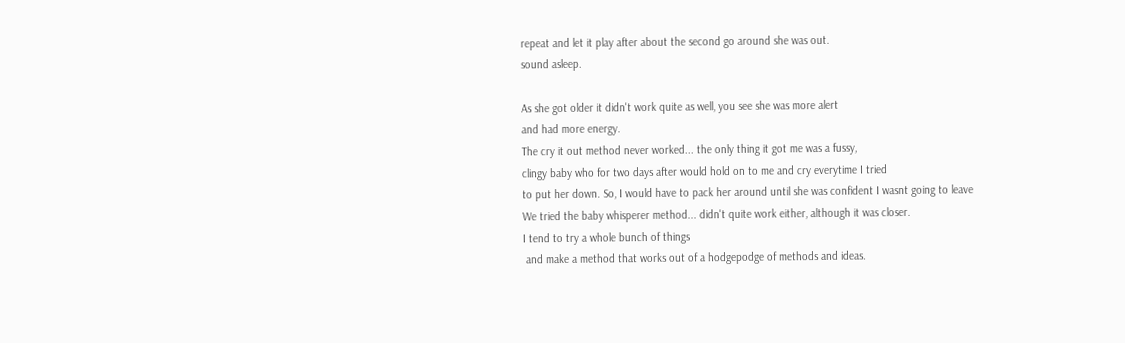repeat and let it play after about the second go around she was out.
sound asleep.

As she got older it didn't work quite as well, you see she was more alert
and had more energy.
The cry it out method never worked... the only thing it got me was a fussy,
clingy baby who for two days after would hold on to me and cry everytime I tried
to put her down. So, I would have to pack her around until she was confident I wasnt going to leave
We tried the baby whisperer method... didn't quite work either, although it was closer.
I tend to try a whole bunch of things
 and make a method that works out of a hodgepodge of methods and ideas.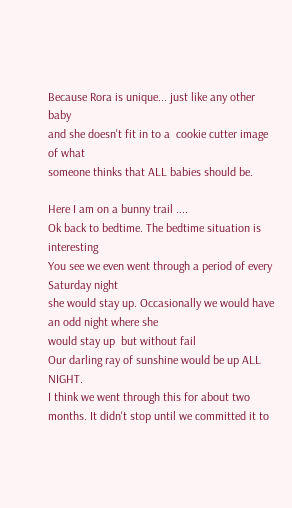Because Rora is unique... just like any other baby
and she doesn't fit in to a  cookie cutter image of what
someone thinks that ALL babies should be.

Here I am on a bunny trail ....
Ok back to bedtime. The bedtime situation is interesting
You see we even went through a period of every Saturday night
she would stay up. Occasionally we would have an odd night where she
would stay up  but without fail
Our darling ray of sunshine would be up ALL NIGHT.
I think we went through this for about two months. It didn't stop until we committed it to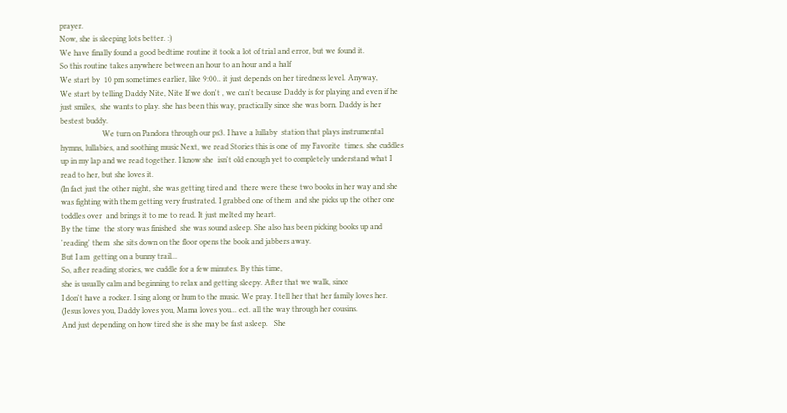prayer.
Now, she is sleeping lots better. :)
We have finally found a good bedtime routine it took a lot of trial and error, but we found it.
So this routine takes anywhere between an hour to an hour and a half
We start by  10 pm sometimes earlier, like 9:00.. it just depends on her tiredness level. Anyway,
We start by telling Daddy Nite, Nite If we don't , we can't because Daddy is for playing and even if he just smiles,  she wants to play. she has been this way, practically since she was born. Daddy is her bestest buddy.
                     We turn on Pandora through our ps3. I have a lullaby  station that plays instrumental hymns, lullabies, and soothing music Next, we read Stories this is one of  my Favorite  times. she cuddles up in my lap and we read together. I know she  isn't old enough yet to completely understand what I read to her, but she loves it.
(In fact just the other night, she was getting tired and  there were these two books in her way and she was fighting with them getting very frustrated. I grabbed one of them  and she picks up the other one toddles over  and brings it to me to read. It just melted my heart.
By the time  the story was finished  she was sound asleep. She also has been picking books up and 'reading' them  she sits down on the floor opens the book and jabbers away.
But I am  getting on a bunny trail...
So, after reading stories, we cuddle for a few minutes. By this time,
she is usually calm and beginning to relax and getting sleepy. After that we walk, since
I don't have a rocker. I sing along or hum to the music. We pray. I tell her that her family loves her. (Jesus loves you, Daddy loves you, Mama loves you... ect. all the way through her cousins.
And just depending on how tired she is she may be fast asleep.   She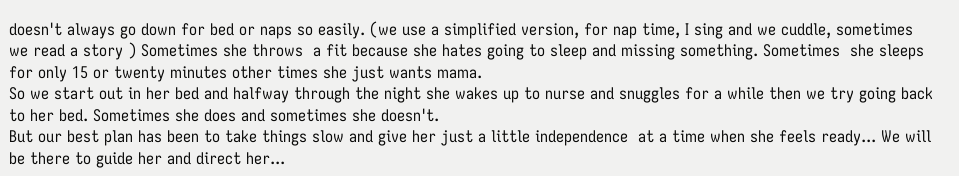doesn't always go down for bed or naps so easily. (we use a simplified version, for nap time, I sing and we cuddle, sometimes we read a story ) Sometimes she throws  a fit because she hates going to sleep and missing something. Sometimes  she sleeps for only 15 or twenty minutes other times she just wants mama.
So we start out in her bed and halfway through the night she wakes up to nurse and snuggles for a while then we try going back to her bed. Sometimes she does and sometimes she doesn't.
But our best plan has been to take things slow and give her just a little independence  at a time when she feels ready... We will be there to guide her and direct her...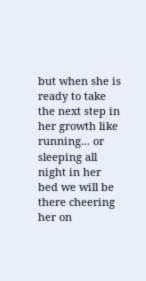but when she is ready to take the next step in her growth like running... or sleeping all night in her bed we will be there cheering her on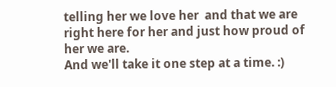telling her we love her  and that we are right here for her and just how proud of her we are.
And we'll take it one step at a time. :)